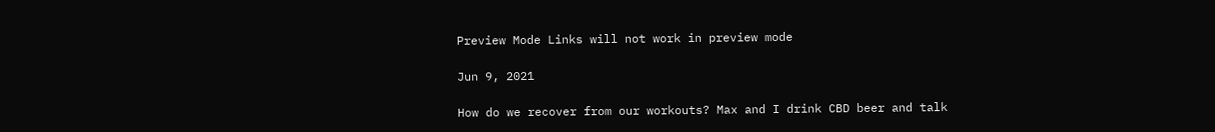Preview Mode Links will not work in preview mode

Jun 9, 2021

How do we recover from our workouts? Max and I drink CBD beer and talk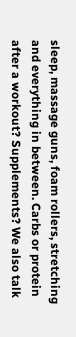sleep, massage guns, foam rollers, stretching and everything in between. Carbs or protein after a workout? Supplements? We also talk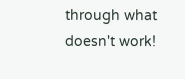through what doesn't work!